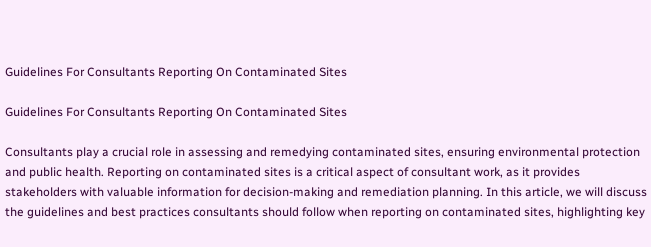Guidelines For Consultants Reporting On Contaminated Sites

Guidelines For Consultants Reporting On Contaminated Sites

Consultants play a crucial role in assessing and remedying contaminated sites, ensuring environmental protection and public health. Reporting on contaminated sites is a critical aspect of consultant work, as it provides stakeholders with valuable information for decision-making and remediation planning. In this article, we will discuss the guidelines and best practices consultants should follow when reporting on contaminated sites, highlighting key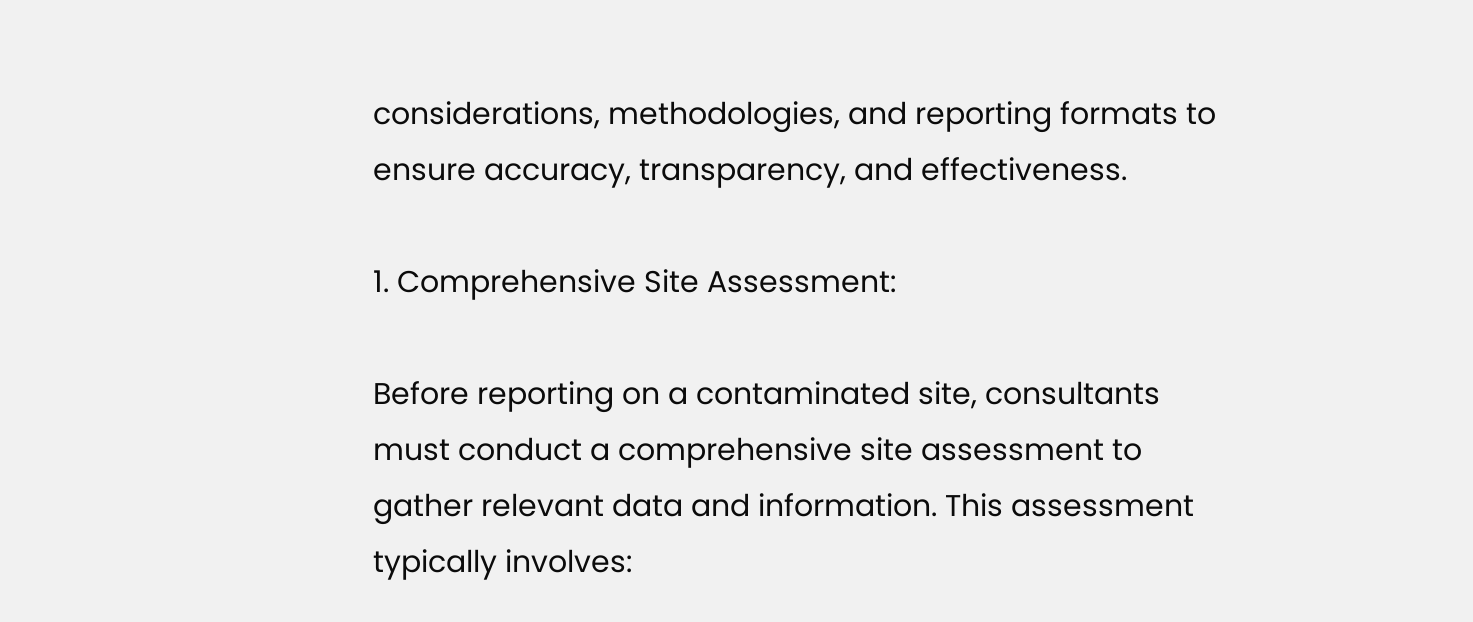considerations, methodologies, and reporting formats to ensure accuracy, transparency, and effectiveness.

1. Comprehensive Site Assessment:

Before reporting on a contaminated site, consultants must conduct a comprehensive site assessment to gather relevant data and information. This assessment typically involves: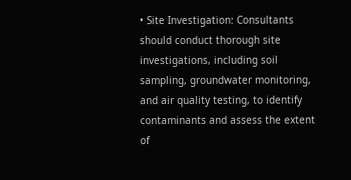• Site Investigation: Consultants should conduct thorough site investigations, including soil sampling, groundwater monitoring, and air quality testing, to identify contaminants and assess the extent of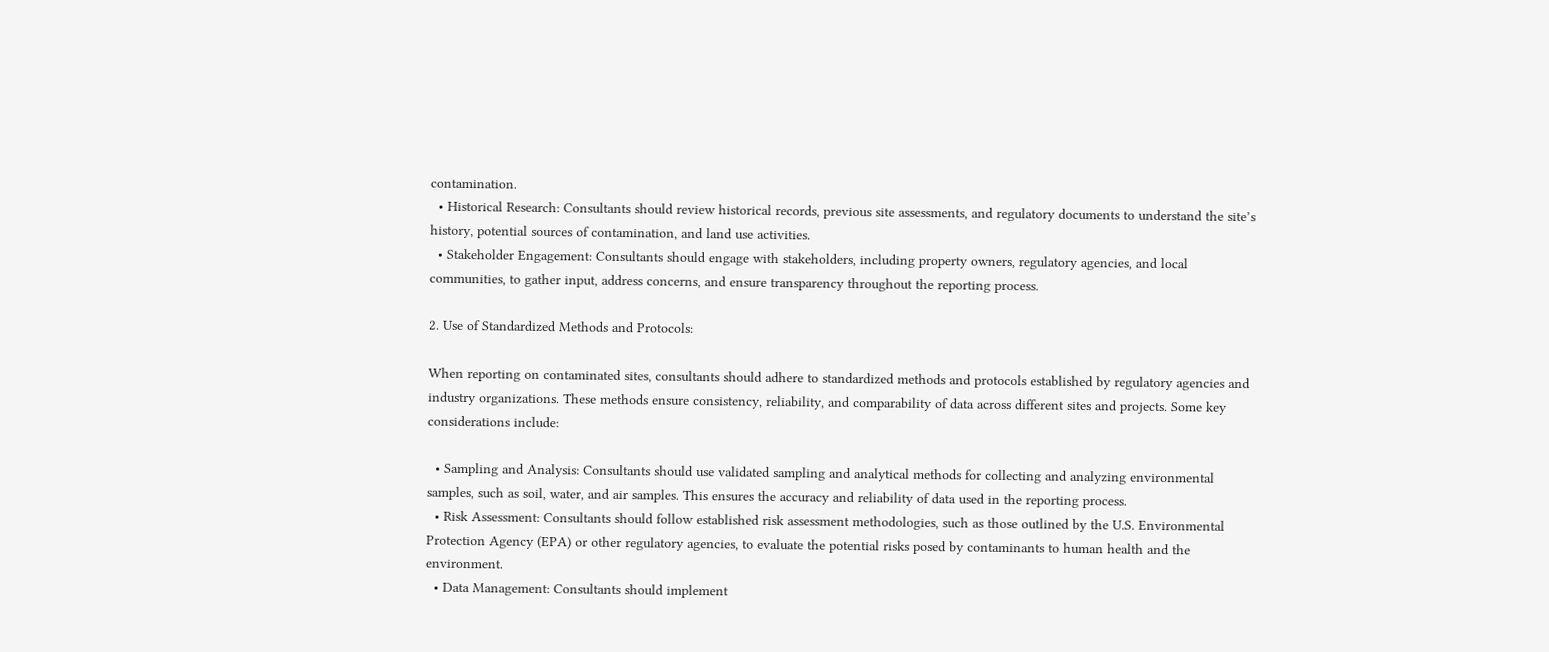contamination.
  • Historical Research: Consultants should review historical records, previous site assessments, and regulatory documents to understand the site’s history, potential sources of contamination, and land use activities.
  • Stakeholder Engagement: Consultants should engage with stakeholders, including property owners, regulatory agencies, and local communities, to gather input, address concerns, and ensure transparency throughout the reporting process.

2. Use of Standardized Methods and Protocols:

When reporting on contaminated sites, consultants should adhere to standardized methods and protocols established by regulatory agencies and industry organizations. These methods ensure consistency, reliability, and comparability of data across different sites and projects. Some key considerations include:

  • Sampling and Analysis: Consultants should use validated sampling and analytical methods for collecting and analyzing environmental samples, such as soil, water, and air samples. This ensures the accuracy and reliability of data used in the reporting process.
  • Risk Assessment: Consultants should follow established risk assessment methodologies, such as those outlined by the U.S. Environmental Protection Agency (EPA) or other regulatory agencies, to evaluate the potential risks posed by contaminants to human health and the environment.
  • Data Management: Consultants should implement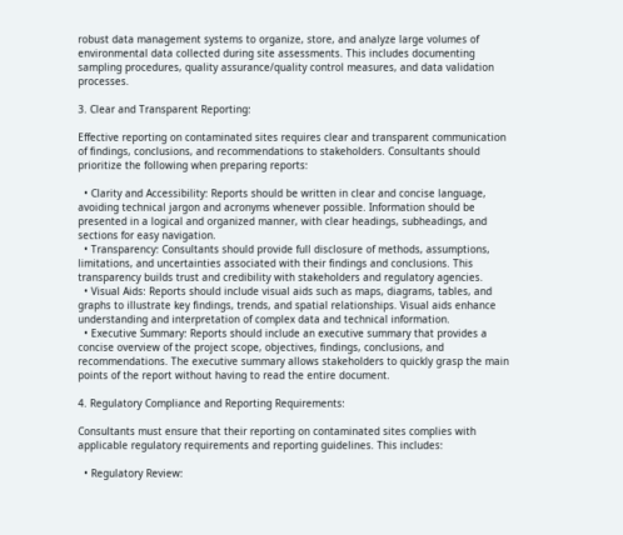robust data management systems to organize, store, and analyze large volumes of environmental data collected during site assessments. This includes documenting sampling procedures, quality assurance/quality control measures, and data validation processes.

3. Clear and Transparent Reporting:

Effective reporting on contaminated sites requires clear and transparent communication of findings, conclusions, and recommendations to stakeholders. Consultants should prioritize the following when preparing reports:

  • Clarity and Accessibility: Reports should be written in clear and concise language, avoiding technical jargon and acronyms whenever possible. Information should be presented in a logical and organized manner, with clear headings, subheadings, and sections for easy navigation.
  • Transparency: Consultants should provide full disclosure of methods, assumptions, limitations, and uncertainties associated with their findings and conclusions. This transparency builds trust and credibility with stakeholders and regulatory agencies.
  • Visual Aids: Reports should include visual aids such as maps, diagrams, tables, and graphs to illustrate key findings, trends, and spatial relationships. Visual aids enhance understanding and interpretation of complex data and technical information.
  • Executive Summary: Reports should include an executive summary that provides a concise overview of the project scope, objectives, findings, conclusions, and recommendations. The executive summary allows stakeholders to quickly grasp the main points of the report without having to read the entire document.

4. Regulatory Compliance and Reporting Requirements:

Consultants must ensure that their reporting on contaminated sites complies with applicable regulatory requirements and reporting guidelines. This includes:

  • Regulatory Review: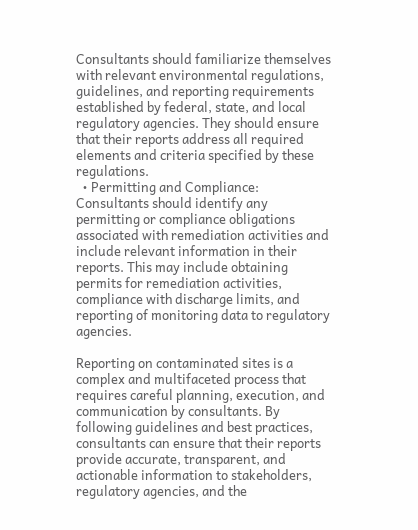Consultants should familiarize themselves with relevant environmental regulations, guidelines, and reporting requirements established by federal, state, and local regulatory agencies. They should ensure that their reports address all required elements and criteria specified by these regulations.
  • Permitting and Compliance: Consultants should identify any permitting or compliance obligations associated with remediation activities and include relevant information in their reports. This may include obtaining permits for remediation activities, compliance with discharge limits, and reporting of monitoring data to regulatory agencies.

Reporting on contaminated sites is a complex and multifaceted process that requires careful planning, execution, and communication by consultants. By following guidelines and best practices, consultants can ensure that their reports provide accurate, transparent, and actionable information to stakeholders, regulatory agencies, and the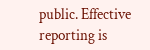public. Effective reporting is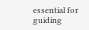essential for guiding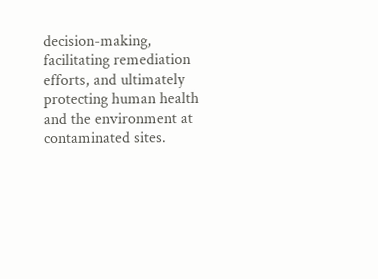decision-making, facilitating remediation efforts, and ultimately protecting human health and the environment at contaminated sites.